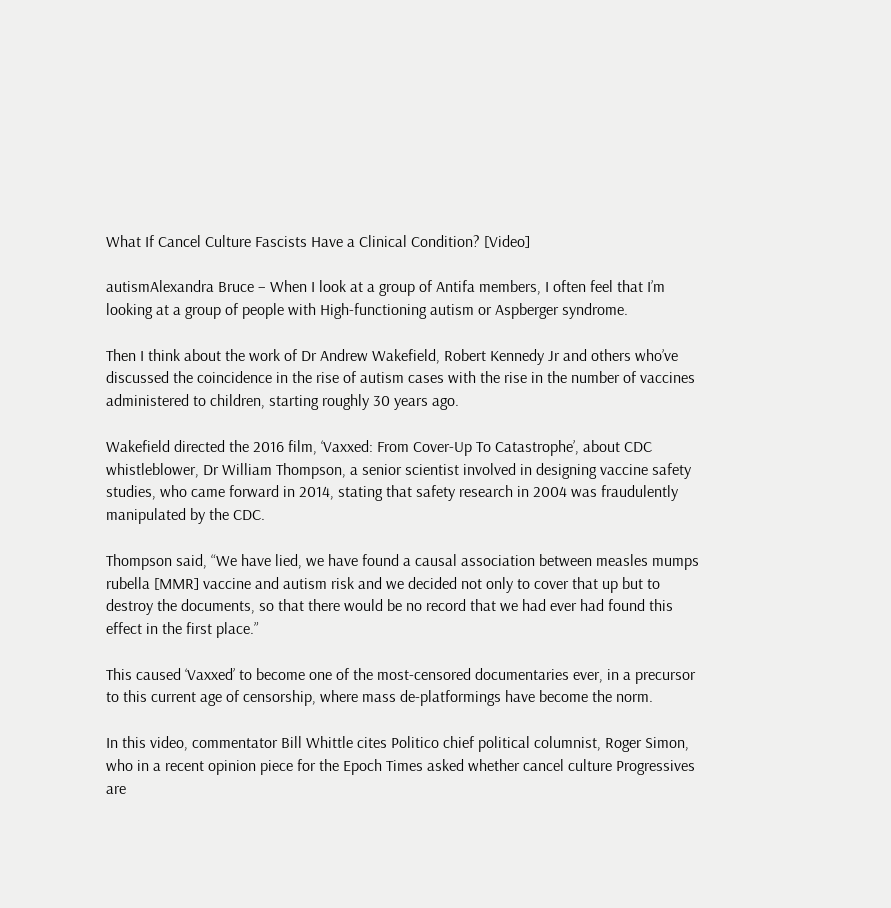What If Cancel Culture Fascists Have a Clinical Condition? [Video]

autismAlexandra Bruce – When I look at a group of Antifa members, I often feel that I’m looking at a group of people with High-functioning autism or Aspberger syndrome.

Then I think about the work of Dr Andrew Wakefield, Robert Kennedy Jr and others who’ve discussed the coincidence in the rise of autism cases with the rise in the number of vaccines administered to children, starting roughly 30 years ago.

Wakefield directed the 2016 film, ‘Vaxxed: From Cover-Up To Catastrophe’, about CDC whistleblower, Dr William Thompson, a senior scientist involved in designing vaccine safety studies, who came forward in 2014, stating that safety research in 2004 was fraudulently manipulated by the CDC.

Thompson said, “We have lied, we have found a causal association between measles mumps rubella [MMR] vaccine and autism risk and we decided not only to cover that up but to destroy the documents, so that there would be no record that we had ever had found this effect in the first place.”

This caused ‘Vaxxed’ to become one of the most-censored documentaries ever, in a precursor to this current age of censorship, where mass de-platformings have become the norm.

In this video, commentator Bill Whittle cites Politico chief political columnist, Roger Simon, who in a recent opinion piece for the Epoch Times asked whether cancel culture Progressives are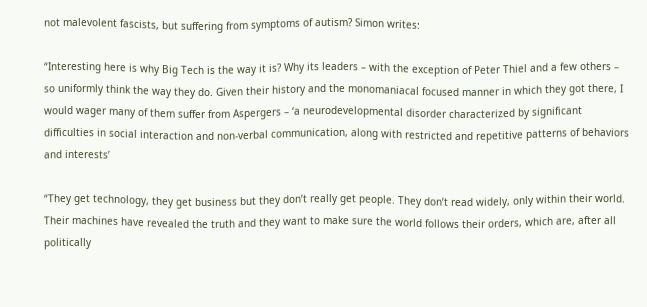not malevolent fascists, but suffering from symptoms of autism? Simon writes:

“Interesting here is why Big Tech is the way it is? Why its leaders – with the exception of Peter Thiel and a few others – so uniformly think the way they do. Given their history and the monomaniacal focused manner in which they got there, I would wager many of them suffer from Aspergers – ‘a neurodevelopmental disorder characterized by significant difficulties in social interaction and non-verbal communication, along with restricted and repetitive patterns of behaviors and interests’

“They get technology, they get business but they don’t really get people. They don’t read widely, only within their world. Their machines have revealed the truth and they want to make sure the world follows their orders, which are, after all politically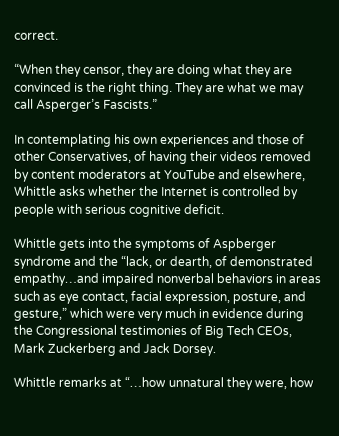correct.

“When they censor, they are doing what they are convinced is the right thing. They are what we may call Asperger’s Fascists.”

In contemplating his own experiences and those of other Conservatives, of having their videos removed by content moderators at YouTube and elsewhere, Whittle asks whether the Internet is controlled by people with serious cognitive deficit.

Whittle gets into the symptoms of Aspberger syndrome and the “lack, or dearth, of demonstrated empathy…and impaired nonverbal behaviors in areas such as eye contact, facial expression, posture, and gesture,” which were very much in evidence during the Congressional testimonies of Big Tech CEOs, Mark Zuckerberg and Jack Dorsey.

Whittle remarks at “…how unnatural they were, how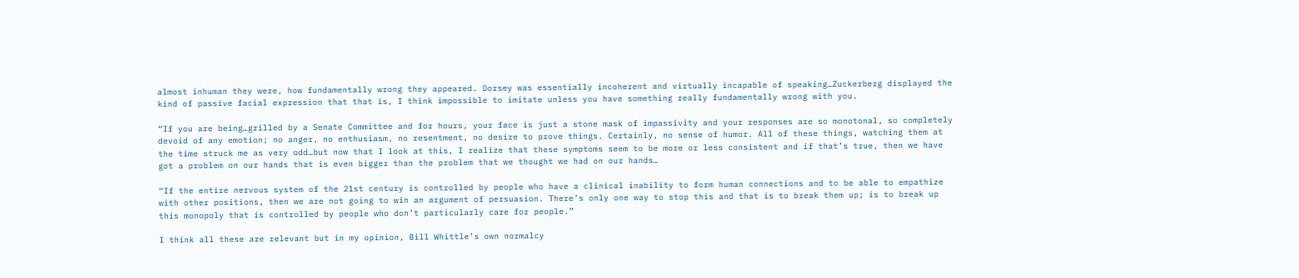almost inhuman they were, how fundamentally wrong they appeared. Dorsey was essentially incoherent and virtually incapable of speaking…Zuckerberg displayed the kind of passive facial expression that that is, I think impossible to imitate unless you have something really fundamentally wrong with you.

“If you are being…grilled by a Senate Committee and for hours, your face is just a stone mask of impassivity and your responses are so monotonal, so completely devoid of any emotion; no anger, no enthusiasm, no resentment, no desire to prove things. Certainly, no sense of humor. All of these things, watching them at the time struck me as very odd…but now that I look at this, I realize that these symptoms seem to be more or less consistent and if that’s true, then we have got a problem on our hands that is even bigger than the problem that we thought we had on our hands…

“If the entire nervous system of the 21st century is controlled by people who have a clinical inability to form human connections and to be able to empathize with other positions, then we are not going to win an argument of persuasion. There’s only one way to stop this and that is to break them up; is to break up this monopoly that is controlled by people who don’t particularly care for people.”

I think all these are relevant but in my opinion, Bill Whittle’s own normalcy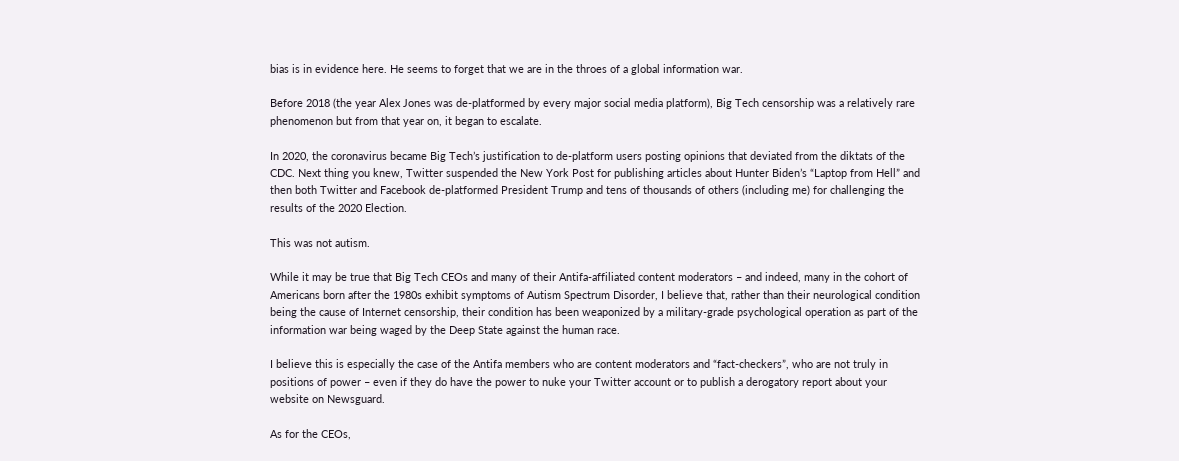bias is in evidence here. He seems to forget that we are in the throes of a global information war.

Before 2018 (the year Alex Jones was de-platformed by every major social media platform), Big Tech censorship was a relatively rare phenomenon but from that year on, it began to escalate.

In 2020, the coronavirus became Big Tech’s justification to de-platform users posting opinions that deviated from the diktats of the CDC. Next thing you knew, Twitter suspended the New York Post for publishing articles about Hunter Biden’s “Laptop from Hell” and then both Twitter and Facebook de-platformed President Trump and tens of thousands of others (including me) for challenging the results of the 2020 Election.

This was not autism.

While it may be true that Big Tech CEOs and many of their Antifa-affiliated content moderators – and indeed, many in the cohort of Americans born after the 1980s exhibit symptoms of Autism Spectrum Disorder, I believe that, rather than their neurological condition being the cause of Internet censorship, their condition has been weaponized by a military-grade psychological operation as part of the information war being waged by the Deep State against the human race.

I believe this is especially the case of the Antifa members who are content moderators and “fact-checkers”, who are not truly in positions of power – even if they do have the power to nuke your Twitter account or to publish a derogatory report about your website on Newsguard.

As for the CEOs,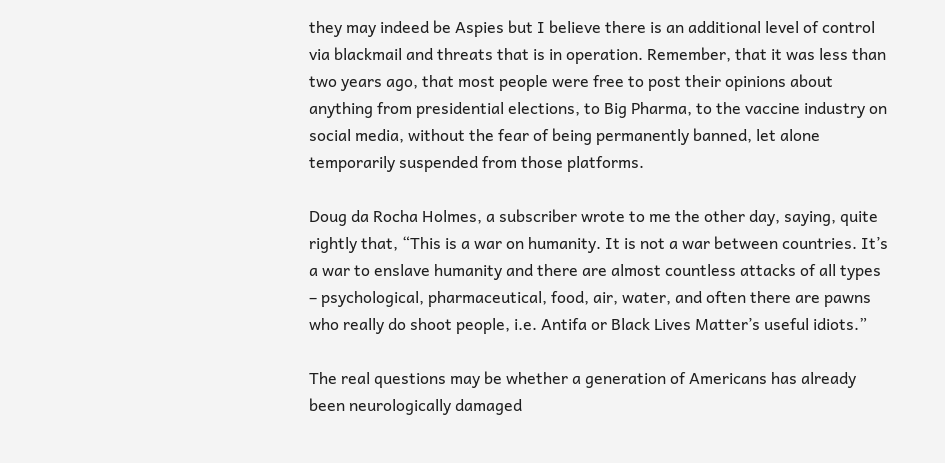they may indeed be Aspies but I believe there is an additional level of control via blackmail and threats that is in operation. Remember, that it was less than two years ago, that most people were free to post their opinions about anything from presidential elections, to Big Pharma, to the vaccine industry on social media, without the fear of being permanently banned, let alone temporarily suspended from those platforms.

Doug da Rocha Holmes, a subscriber wrote to me the other day, saying, quite rightly that, “This is a war on humanity. It is not a war between countries. It’s a war to enslave humanity and there are almost countless attacks of all types – psychological, pharmaceutical, food, air, water, and often there are pawns who really do shoot people, i.e. Antifa or Black Lives Matter’s useful idiots.”

The real questions may be whether a generation of Americans has already been neurologically damaged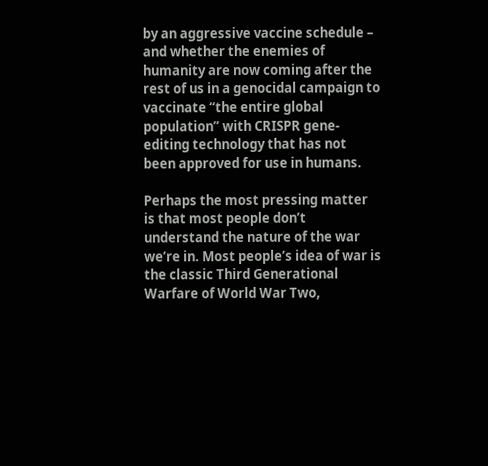by an aggressive vaccine schedule – and whether the enemies of humanity are now coming after the rest of us in a genocidal campaign to vaccinate “the entire global population” with CRISPR gene-editing technology that has not been approved for use in humans.

Perhaps the most pressing matter is that most people don’t understand the nature of the war we’re in. Most people’s idea of war is the classic Third Generational Warfare of World War Two,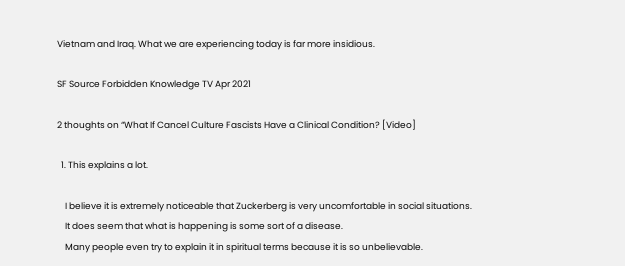Vietnam and Iraq. What we are experiencing today is far more insidious.

SF Source Forbidden Knowledge TV Apr 2021

2 thoughts on “What If Cancel Culture Fascists Have a Clinical Condition? [Video]

  1. This explains a lot.

    I believe it is extremely noticeable that Zuckerberg is very uncomfortable in social situations.
    It does seem that what is happening is some sort of a disease.
    Many people even try to explain it in spiritual terms because it is so unbelievable.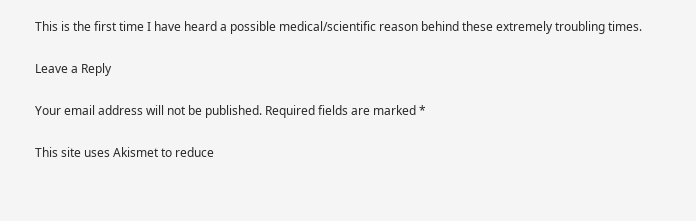This is the first time I have heard a possible medical/scientific reason behind these extremely troubling times.

Leave a Reply

Your email address will not be published. Required fields are marked *

This site uses Akismet to reduce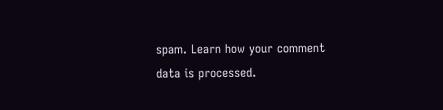spam. Learn how your comment data is processed.